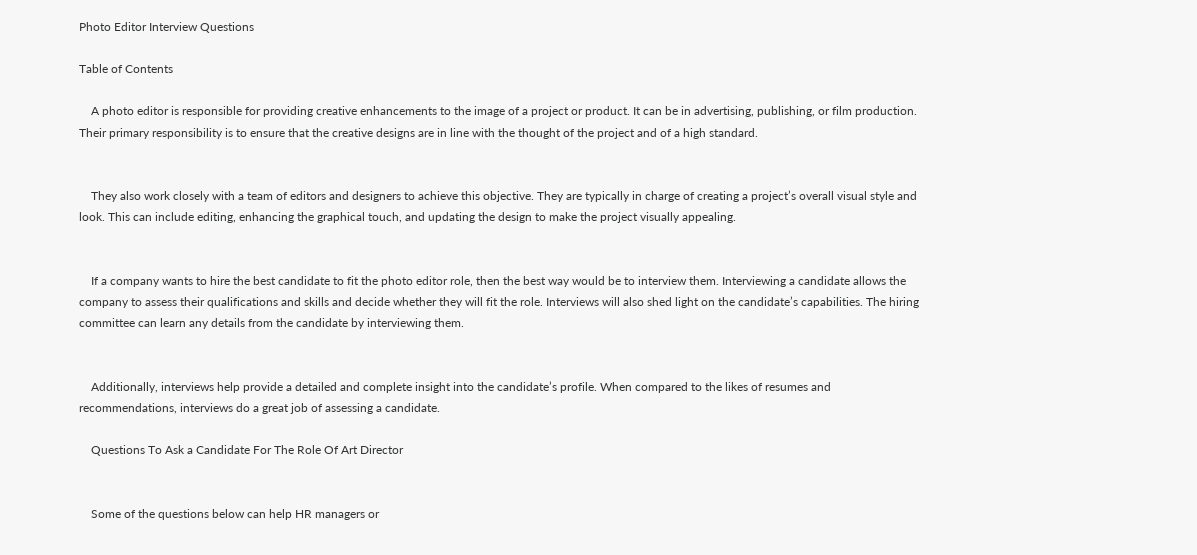Photo Editor Interview Questions

Table of Contents

    A photo editor is responsible for providing creative enhancements to the image of a project or product. It can be in advertising, publishing, or film production. Their primary responsibility is to ensure that the creative designs are in line with the thought of the project and of a high standard.


    They also work closely with a team of editors and designers to achieve this objective. They are typically in charge of creating a project’s overall visual style and look. This can include editing, enhancing the graphical touch, and updating the design to make the project visually appealing.


    If a company wants to hire the best candidate to fit the photo editor role, then the best way would be to interview them. Interviewing a candidate allows the company to assess their qualifications and skills and decide whether they will fit the role. Interviews will also shed light on the candidate’s capabilities. The hiring committee can learn any details from the candidate by interviewing them.


    Additionally, interviews help provide a detailed and complete insight into the candidate’s profile. When compared to the likes of resumes and recommendations, interviews do a great job of assessing a candidate.

    Questions To Ask a Candidate For The Role Of Art Director


    Some of the questions below can help HR managers or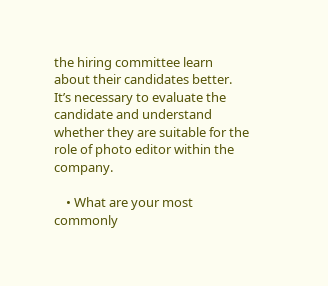the hiring committee learn about their candidates better. It’s necessary to evaluate the candidate and understand whether they are suitable for the role of photo editor within the company.

    • What are your most commonly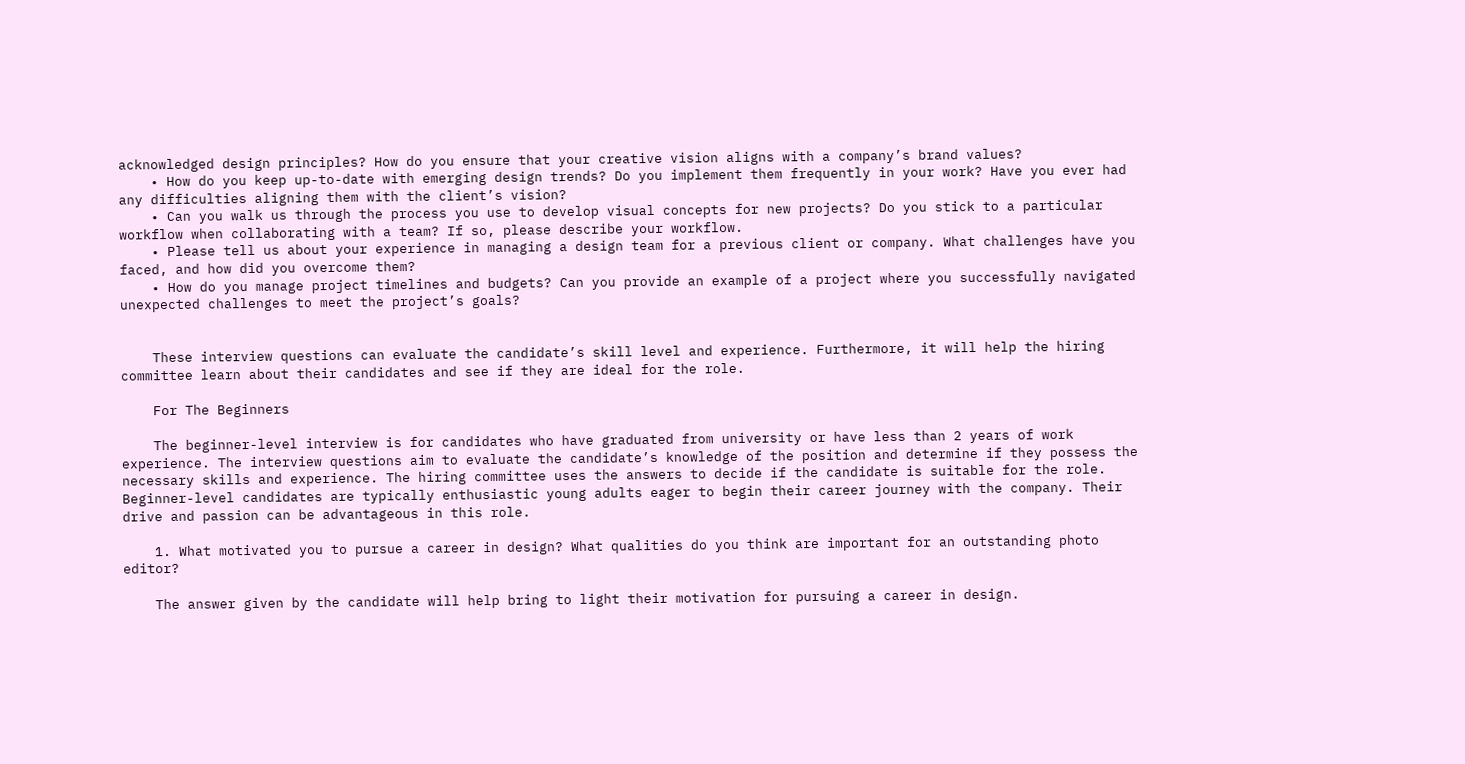acknowledged design principles? How do you ensure that your creative vision aligns with a company’s brand values?
    • How do you keep up-to-date with emerging design trends? Do you implement them frequently in your work? Have you ever had any difficulties aligning them with the client’s vision?
    • Can you walk us through the process you use to develop visual concepts for new projects? Do you stick to a particular workflow when collaborating with a team? If so, please describe your workflow.
    • Please tell us about your experience in managing a design team for a previous client or company. What challenges have you faced, and how did you overcome them?
    • How do you manage project timelines and budgets? Can you provide an example of a project where you successfully navigated unexpected challenges to meet the project’s goals?


    These interview questions can evaluate the candidate’s skill level and experience. Furthermore, it will help the hiring committee learn about their candidates and see if they are ideal for the role.

    For The Beginners

    The beginner-level interview is for candidates who have graduated from university or have less than 2 years of work experience. The interview questions aim to evaluate the candidate’s knowledge of the position and determine if they possess the necessary skills and experience. The hiring committee uses the answers to decide if the candidate is suitable for the role. Beginner-level candidates are typically enthusiastic young adults eager to begin their career journey with the company. Their drive and passion can be advantageous in this role.

    1. What motivated you to pursue a career in design? What qualities do you think are important for an outstanding photo editor?

    The answer given by the candidate will help bring to light their motivation for pursuing a career in design.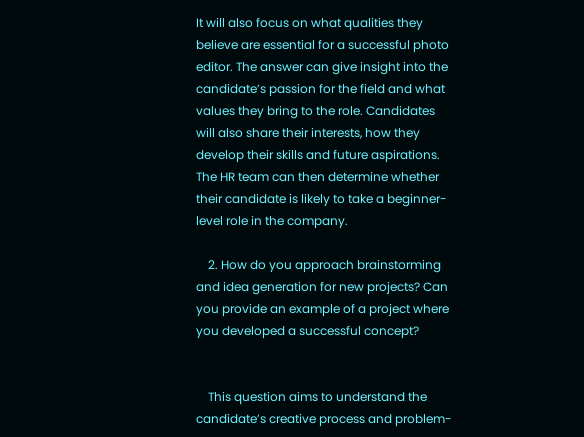It will also focus on what qualities they believe are essential for a successful photo editor. The answer can give insight into the candidate’s passion for the field and what values they bring to the role. Candidates will also share their interests, how they develop their skills and future aspirations. The HR team can then determine whether their candidate is likely to take a beginner-level role in the company.

    2. How do you approach brainstorming and idea generation for new projects? Can you provide an example of a project where you developed a successful concept?


    This question aims to understand the candidate’s creative process and problem-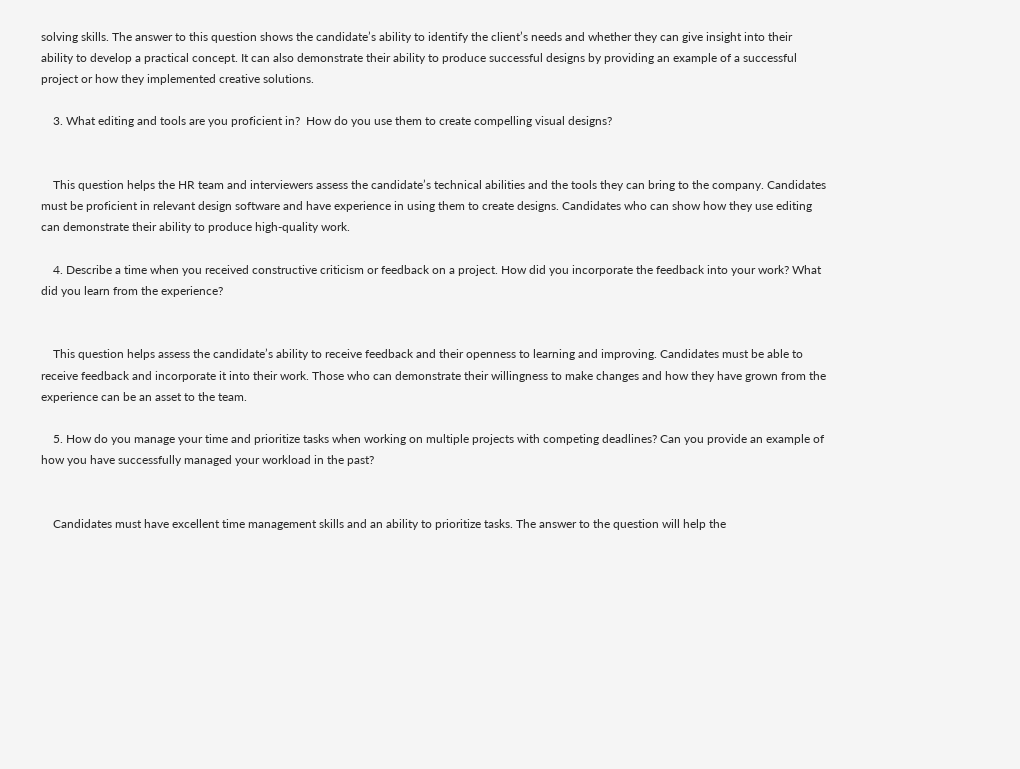solving skills. The answer to this question shows the candidate’s ability to identify the client’s needs and whether they can give insight into their ability to develop a practical concept. It can also demonstrate their ability to produce successful designs by providing an example of a successful project or how they implemented creative solutions.

    3. What editing and tools are you proficient in?  How do you use them to create compelling visual designs?


    This question helps the HR team and interviewers assess the candidate’s technical abilities and the tools they can bring to the company. Candidates must be proficient in relevant design software and have experience in using them to create designs. Candidates who can show how they use editing can demonstrate their ability to produce high-quality work.

    4. Describe a time when you received constructive criticism or feedback on a project. How did you incorporate the feedback into your work? What did you learn from the experience?


    This question helps assess the candidate’s ability to receive feedback and their openness to learning and improving. Candidates must be able to receive feedback and incorporate it into their work. Those who can demonstrate their willingness to make changes and how they have grown from the experience can be an asset to the team.

    5. How do you manage your time and prioritize tasks when working on multiple projects with competing deadlines? Can you provide an example of how you have successfully managed your workload in the past?


    Candidates must have excellent time management skills and an ability to prioritize tasks. The answer to the question will help the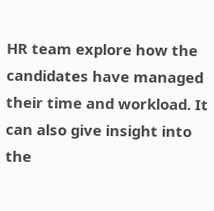HR team explore how the candidates have managed their time and workload. It can also give insight into the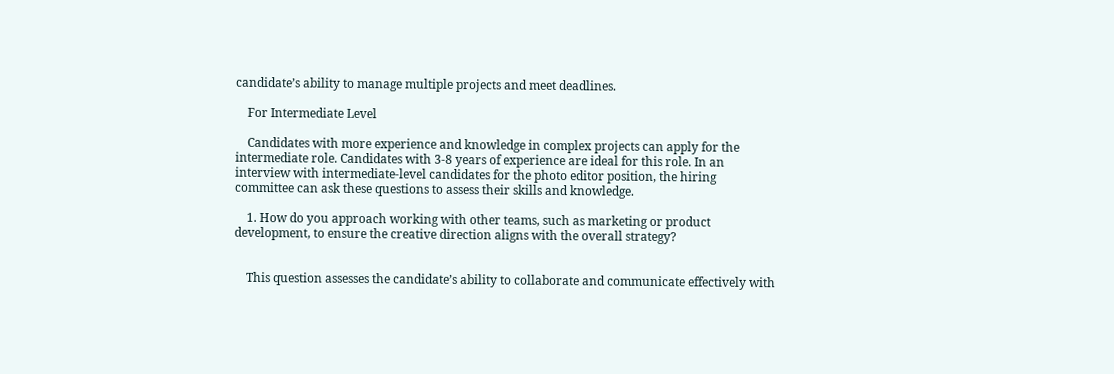candidate’s ability to manage multiple projects and meet deadlines.

    For Intermediate Level

    Candidates with more experience and knowledge in complex projects can apply for the intermediate role. Candidates with 3-8 years of experience are ideal for this role. In an interview with intermediate-level candidates for the photo editor position, the hiring committee can ask these questions to assess their skills and knowledge.

    1. How do you approach working with other teams, such as marketing or product development, to ensure the creative direction aligns with the overall strategy?


    This question assesses the candidate’s ability to collaborate and communicate effectively with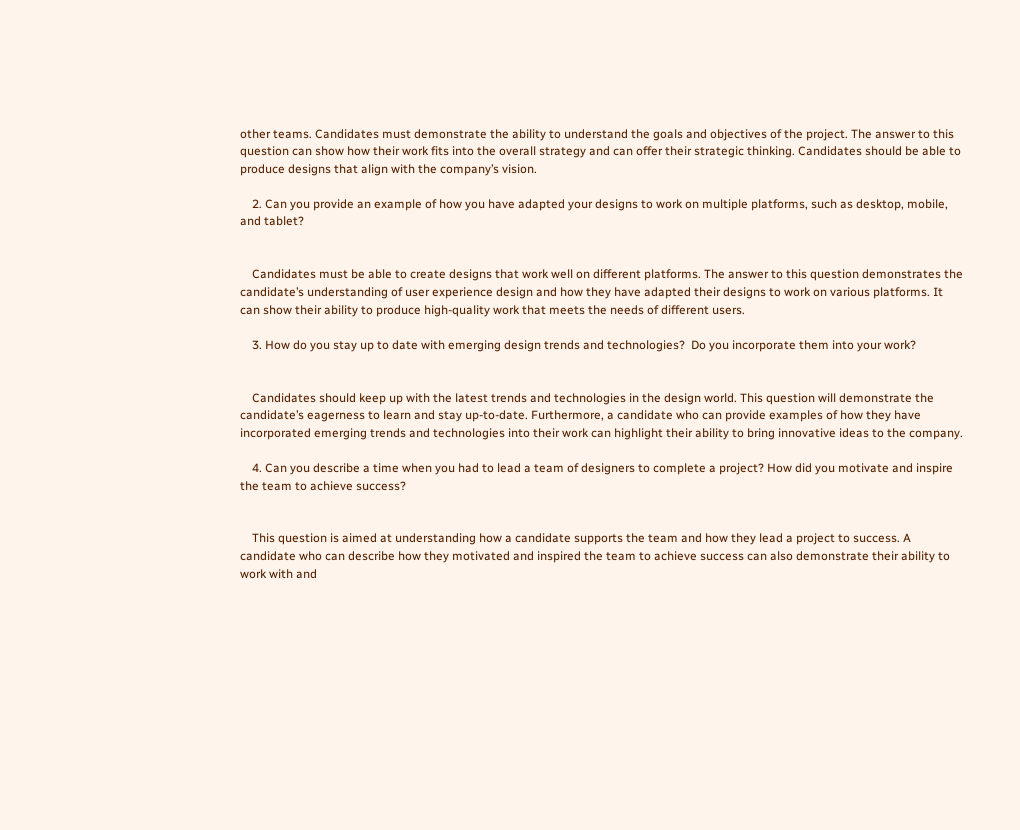other teams. Candidates must demonstrate the ability to understand the goals and objectives of the project. The answer to this question can show how their work fits into the overall strategy and can offer their strategic thinking. Candidates should be able to produce designs that align with the company’s vision.

    2. Can you provide an example of how you have adapted your designs to work on multiple platforms, such as desktop, mobile, and tablet?


    Candidates must be able to create designs that work well on different platforms. The answer to this question demonstrates the candidate’s understanding of user experience design and how they have adapted their designs to work on various platforms. It can show their ability to produce high-quality work that meets the needs of different users.

    3. How do you stay up to date with emerging design trends and technologies?  Do you incorporate them into your work?


    Candidates should keep up with the latest trends and technologies in the design world. This question will demonstrate the candidate’s eagerness to learn and stay up-to-date. Furthermore, a candidate who can provide examples of how they have incorporated emerging trends and technologies into their work can highlight their ability to bring innovative ideas to the company.

    4. Can you describe a time when you had to lead a team of designers to complete a project? How did you motivate and inspire the team to achieve success?


    This question is aimed at understanding how a candidate supports the team and how they lead a project to success. A candidate who can describe how they motivated and inspired the team to achieve success can also demonstrate their ability to work with and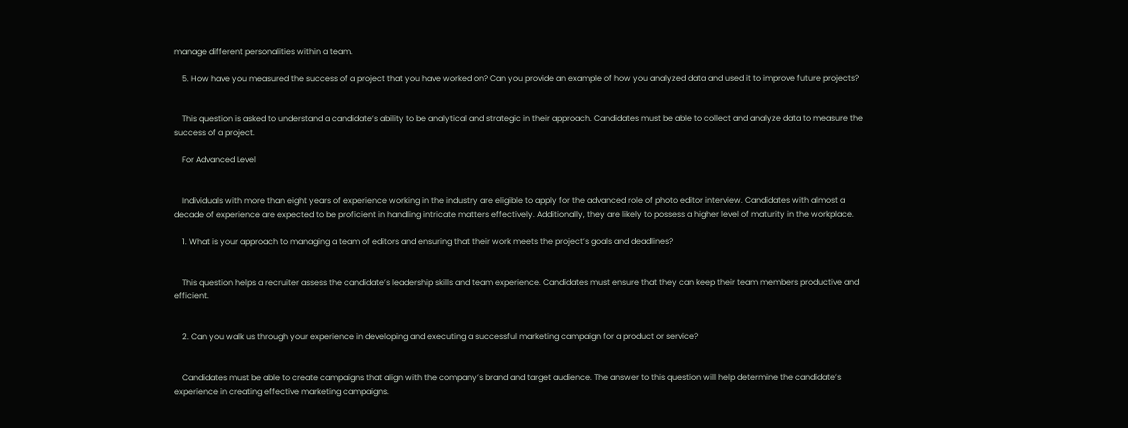manage different personalities within a team.

    5. How have you measured the success of a project that you have worked on? Can you provide an example of how you analyzed data and used it to improve future projects?


    This question is asked to understand a candidate’s ability to be analytical and strategic in their approach. Candidates must be able to collect and analyze data to measure the success of a project.

    For Advanced Level


    Individuals with more than eight years of experience working in the industry are eligible to apply for the advanced role of photo editor interview. Candidates with almost a decade of experience are expected to be proficient in handling intricate matters effectively. Additionally, they are likely to possess a higher level of maturity in the workplace.

    1. What is your approach to managing a team of editors and ensuring that their work meets the project’s goals and deadlines?


    This question helps a recruiter assess the candidate’s leadership skills and team experience. Candidates must ensure that they can keep their team members productive and efficient.


    2. Can you walk us through your experience in developing and executing a successful marketing campaign for a product or service?


    Candidates must be able to create campaigns that align with the company’s brand and target audience. The answer to this question will help determine the candidate’s experience in creating effective marketing campaigns.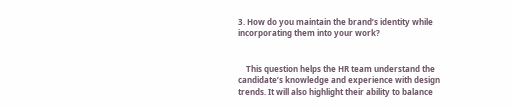3. How do you maintain the brand’s identity while incorporating them into your work?


    This question helps the HR team understand the candidate’s knowledge and experience with design trends. It will also highlight their ability to balance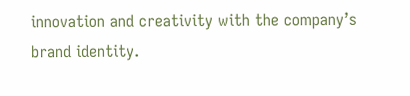innovation and creativity with the company’s brand identity.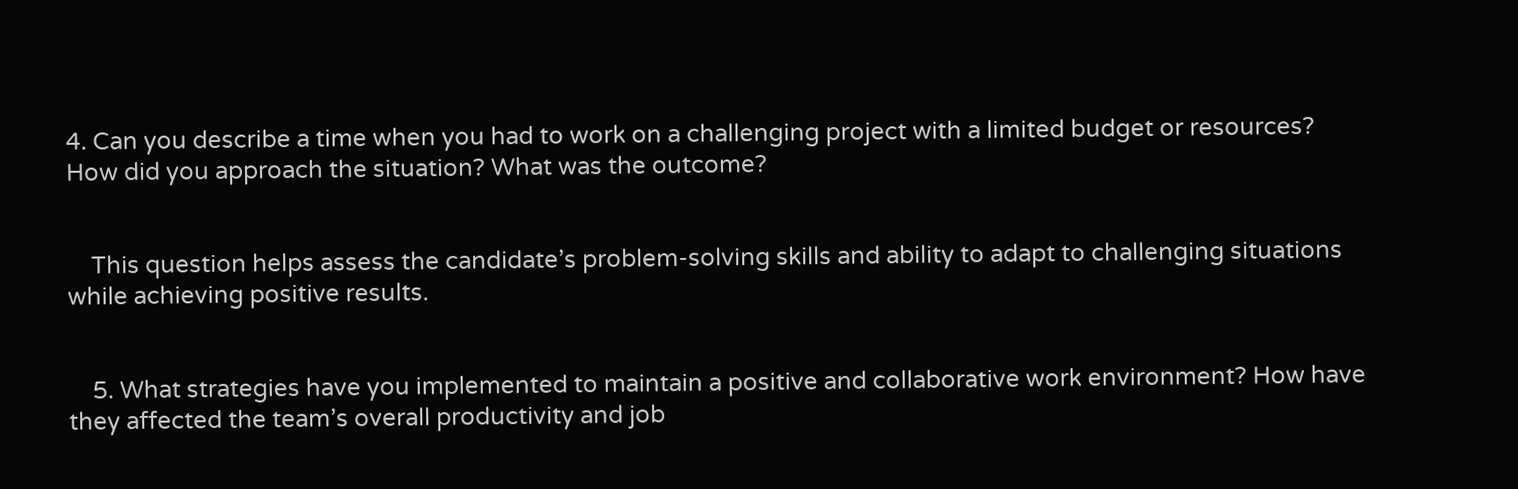4. Can you describe a time when you had to work on a challenging project with a limited budget or resources? How did you approach the situation? What was the outcome?


    This question helps assess the candidate’s problem-solving skills and ability to adapt to challenging situations while achieving positive results.


    5. What strategies have you implemented to maintain a positive and collaborative work environment? How have they affected the team’s overall productivity and job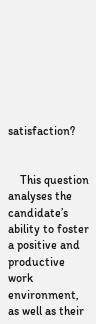satisfaction?


    This question analyses the candidate’s ability to foster a positive and productive work environment, as well as their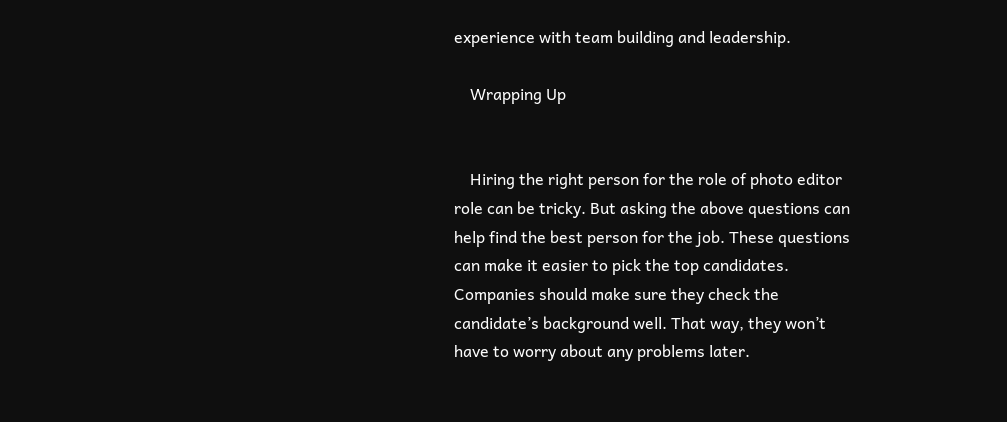experience with team building and leadership.

    Wrapping Up


    Hiring the right person for the role of photo editor role can be tricky. But asking the above questions can help find the best person for the job. These questions can make it easier to pick the top candidates. Companies should make sure they check the candidate’s background well. That way, they won’t have to worry about any problems later.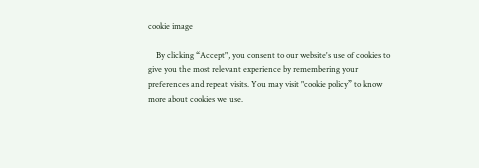cookie image

    By clicking “Accept", you consent to our website's use of cookies to give you the most relevant experience by remembering your preferences and repeat visits. You may visit "cookie policy” to know more about cookies we use.